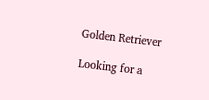Golden Retriever

Looking for a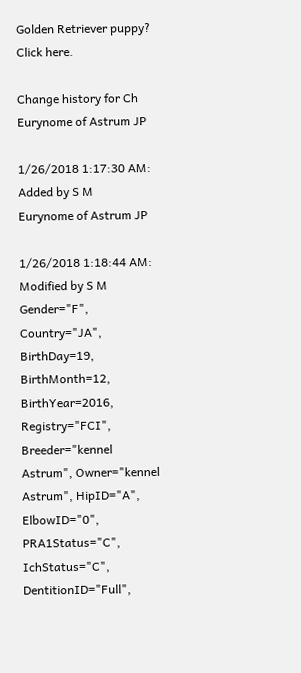Golden Retriever puppy? Click here.

Change history for Ch Eurynome of Astrum JP

1/26/2018 1:17:30 AM:
Added by S M
Eurynome of Astrum JP

1/26/2018 1:18:44 AM:
Modified by S M
Gender="F", Country="JA", BirthDay=19, BirthMonth=12, BirthYear=2016, Registry="FCI", Breeder="kennel Astrum", Owner="kennel Astrum", HipID="A", ElbowID="0", PRA1Status="C", IchStatus="C", DentitionID="Full",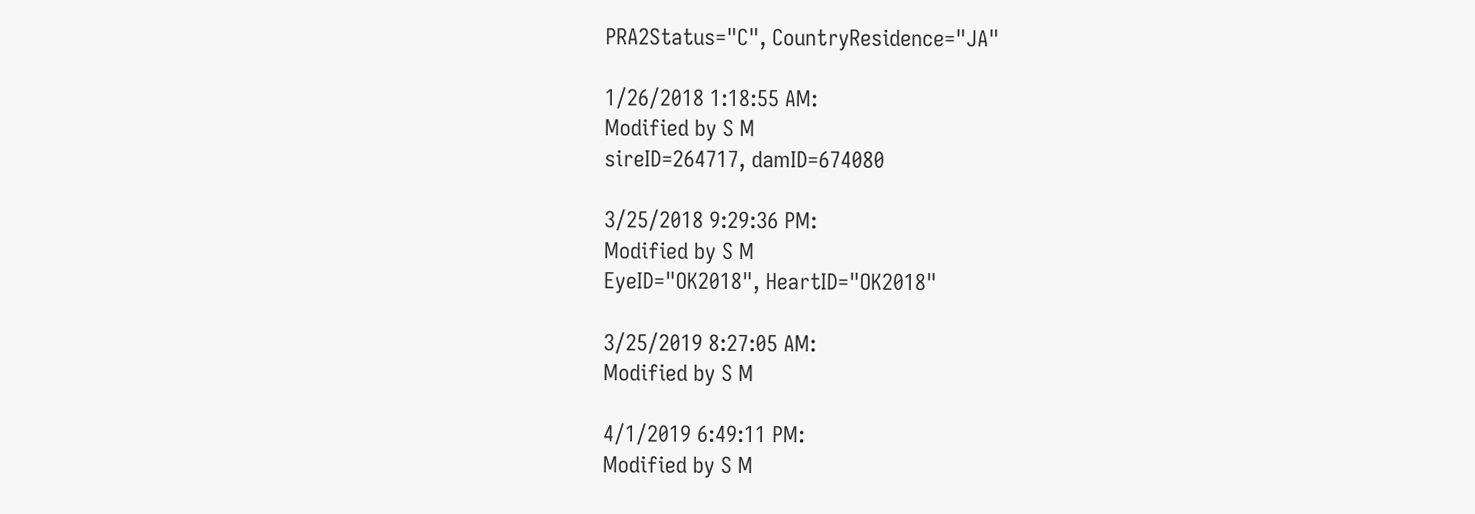PRA2Status="C", CountryResidence="JA"

1/26/2018 1:18:55 AM:
Modified by S M
sireID=264717, damID=674080

3/25/2018 9:29:36 PM:
Modified by S M
EyeID="OK2018", HeartID="OK2018"

3/25/2019 8:27:05 AM:
Modified by S M

4/1/2019 6:49:11 PM:
Modified by S M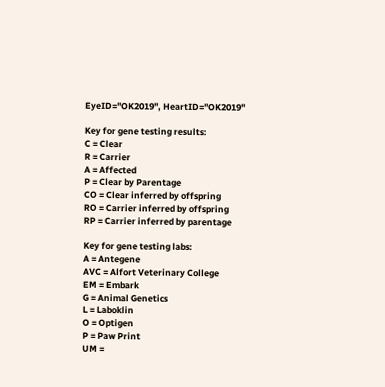EyeID="OK2019", HeartID="OK2019"

Key for gene testing results:
C = Clear
R = Carrier
A = Affected
P = Clear by Parentage
CO = Clear inferred by offspring
RO = Carrier inferred by offspring
RP = Carrier inferred by parentage

Key for gene testing labs:
A = Antegene
AVC = Alfort Veterinary College
EM = Embark
G = Animal Genetics
L = Laboklin
O = Optigen
P = Paw Print
UM =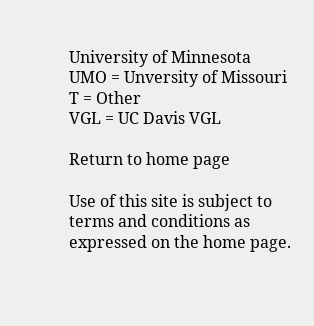University of Minnesota
UMO = Unversity of Missouri
T = Other
VGL = UC Davis VGL

Return to home page

Use of this site is subject to terms and conditions as expressed on the home page.